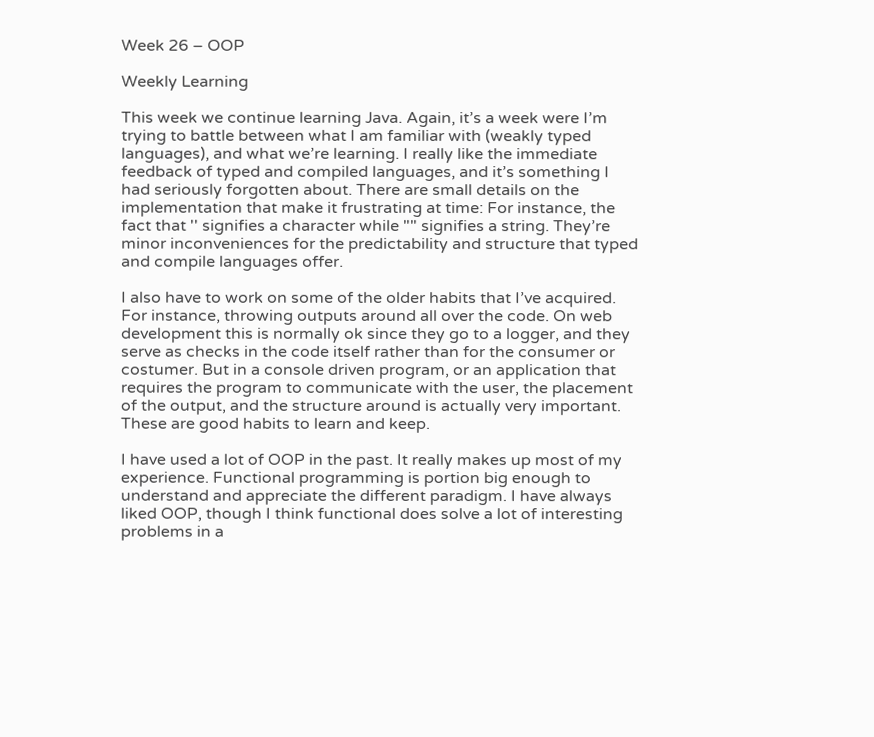Week 26 – OOP

Weekly Learning

This week we continue learning Java. Again, it’s a week were I’m trying to battle between what I am familiar with (weakly typed languages), and what we’re learning. I really like the immediate feedback of typed and compiled languages, and it’s something I had seriously forgotten about. There are small details on the implementation that make it frustrating at time: For instance, the fact that '' signifies a character while "" signifies a string. They’re minor inconveniences for the predictability and structure that typed and compile languages offer.

I also have to work on some of the older habits that I’ve acquired. For instance, throwing outputs around all over the code. On web development this is normally ok since they go to a logger, and they serve as checks in the code itself rather than for the consumer or costumer. But in a console driven program, or an application that requires the program to communicate with the user, the placement of the output, and the structure around is actually very important. These are good habits to learn and keep.

I have used a lot of OOP in the past. It really makes up most of my experience. Functional programming is portion big enough to understand and appreciate the different paradigm. I have always liked OOP, though I think functional does solve a lot of interesting problems in a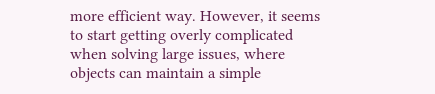more efficient way. However, it seems to start getting overly complicated when solving large issues, where objects can maintain a simple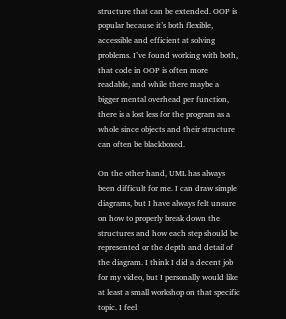structure that can be extended. OOP is popular because it’s both flexible, accessible and efficient at solving problems. I’ve found working with both, that code in OOP is often more readable, and while there maybe a bigger mental overhead per function, there is a lost less for the program as a whole since objects and their structure can often be blackboxed.

On the other hand, UML has always been difficult for me. I can draw simple diagrams, but I have always felt unsure on how to properly break down the structures and how each step should be represented or the depth and detail of the diagram. I think I did a decent job for my video, but I personally would like at least a small workshop on that specific topic. I feel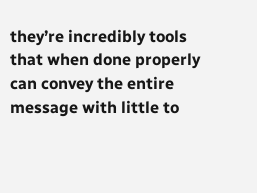they’re incredibly tools that when done properly can convey the entire message with little to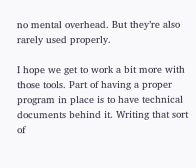no mental overhead. But they’re also rarely used properly.

I hope we get to work a bit more with those tools. Part of having a proper program in place is to have technical documents behind it. Writing that sort of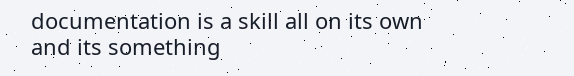documentation is a skill all on its own and its something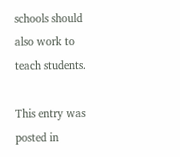schools should also work to teach students.

This entry was posted in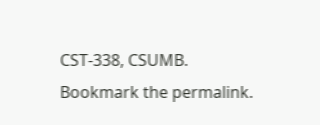CST-338, CSUMB. Bookmark the permalink.